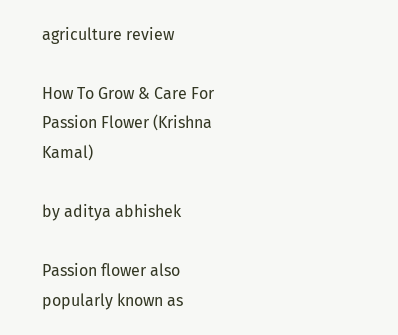agriculture review

How To Grow & Care For Passion Flower (Krishna Kamal)

by aditya abhishek

Passion flower also popularly known as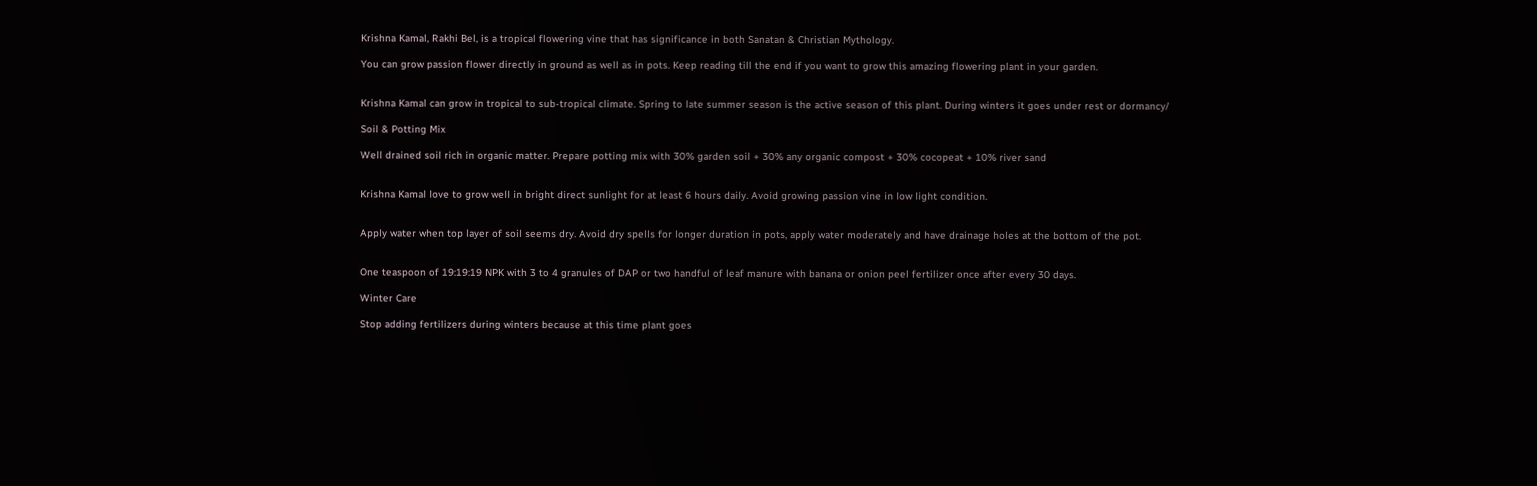Krishna Kamal, Rakhi Bel, is a tropical flowering vine that has significance in both Sanatan & Christian Mythology.

You can grow passion flower directly in ground as well as in pots. Keep reading till the end if you want to grow this amazing flowering plant in your garden.


Krishna Kamal can grow in tropical to sub-tropical climate. Spring to late summer season is the active season of this plant. During winters it goes under rest or dormancy/

Soil & Potting Mix

Well drained soil rich in organic matter. Prepare potting mix with 30% garden soil + 30% any organic compost + 30% cocopeat + 10% river sand


Krishna Kamal love to grow well in bright direct sunlight for at least 6 hours daily. Avoid growing passion vine in low light condition.


Apply water when top layer of soil seems dry. Avoid dry spells for longer duration in pots, apply water moderately and have drainage holes at the bottom of the pot.


One teaspoon of 19:19:19 NPK with 3 to 4 granules of DAP or two handful of leaf manure with banana or onion peel fertilizer once after every 30 days.

Winter Care

Stop adding fertilizers during winters because at this time plant goes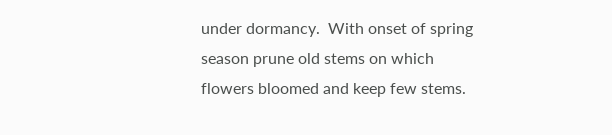under dormancy.  With onset of spring season prune old stems on which flowers bloomed and keep few stems.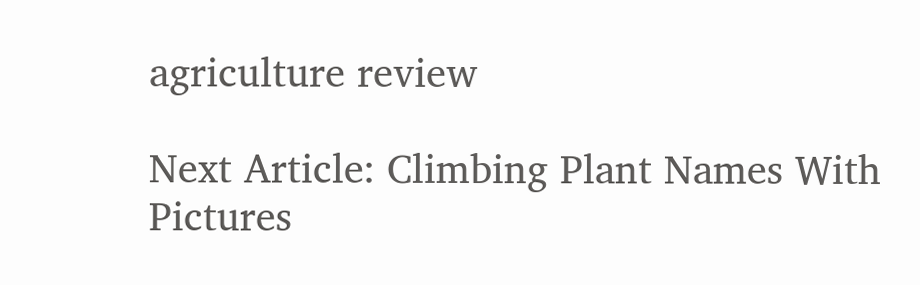agriculture review

Next Article: Climbing Plant Names With Pictures